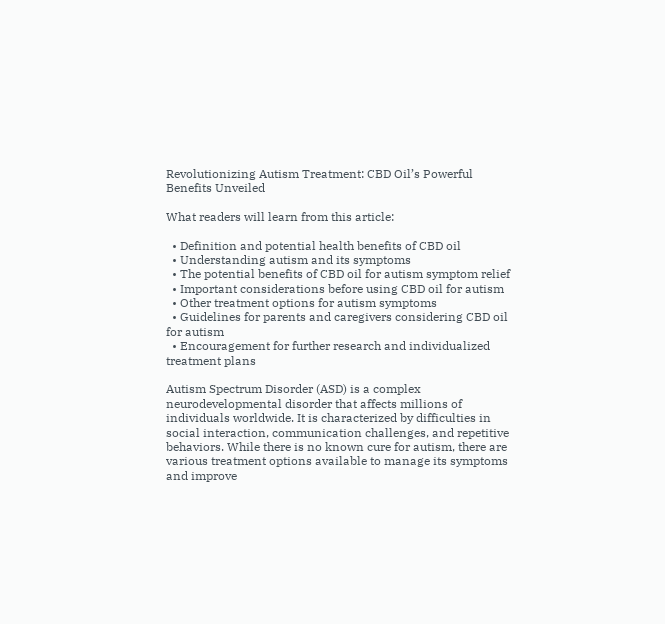Revolutionizing Autism Treatment: CBD Oil’s Powerful Benefits Unveiled

What readers will learn from this article:

  • Definition and potential health benefits of CBD oil
  • Understanding autism and its symptoms
  • The potential benefits of CBD oil for autism symptom relief
  • Important considerations before using CBD oil for autism
  • Other treatment options for autism symptoms
  • Guidelines for parents and caregivers considering CBD oil for autism
  • Encouragement for further research and individualized treatment plans

Autism Spectrum Disorder (ASD) is a complex neurodevelopmental disorder that affects millions of individuals worldwide. It is characterized by difficulties in social interaction, communication challenges, and repetitive behaviors. While there is no known cure for autism, there are various treatment options available to manage its symptoms and improve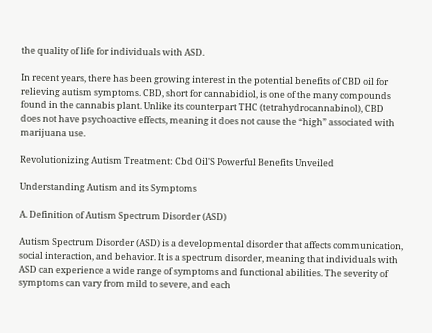the quality of life for individuals with ASD.

In recent years, there has been growing interest in the potential benefits of CBD oil for relieving autism symptoms. CBD, short for cannabidiol, is one of the many compounds found in the cannabis plant. Unlike its counterpart THC (tetrahydrocannabinol), CBD does not have psychoactive effects, meaning it does not cause the “high” associated with marijuana use.

Revolutionizing Autism Treatment: Cbd Oil'S Powerful Benefits Unveiled

Understanding Autism and its Symptoms

A. Definition of Autism Spectrum Disorder (ASD)

Autism Spectrum Disorder (ASD) is a developmental disorder that affects communication, social interaction, and behavior. It is a spectrum disorder, meaning that individuals with ASD can experience a wide range of symptoms and functional abilities. The severity of symptoms can vary from mild to severe, and each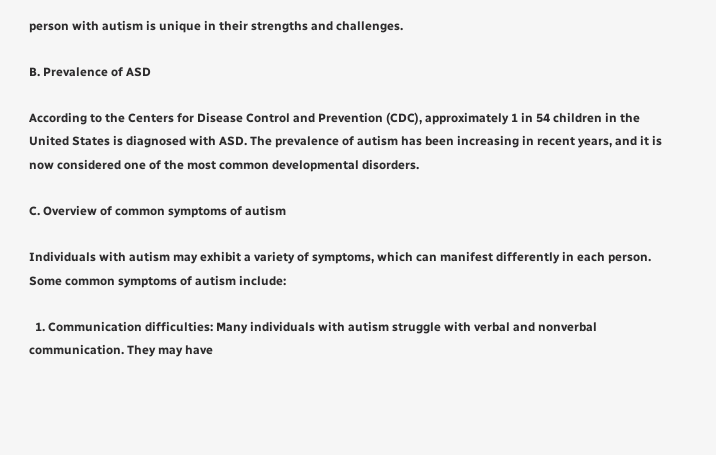person with autism is unique in their strengths and challenges.

B. Prevalence of ASD

According to the Centers for Disease Control and Prevention (CDC), approximately 1 in 54 children in the United States is diagnosed with ASD. The prevalence of autism has been increasing in recent years, and it is now considered one of the most common developmental disorders.

C. Overview of common symptoms of autism

Individuals with autism may exhibit a variety of symptoms, which can manifest differently in each person. Some common symptoms of autism include:

  1. Communication difficulties: Many individuals with autism struggle with verbal and nonverbal communication. They may have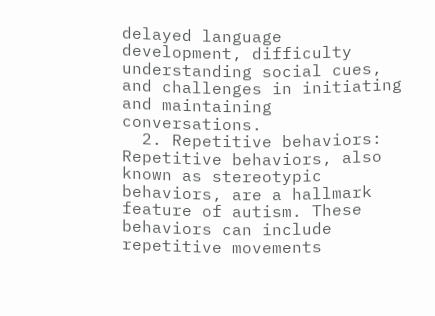delayed language development, difficulty understanding social cues, and challenges in initiating and maintaining conversations.
  2. Repetitive behaviors: Repetitive behaviors, also known as stereotypic behaviors, are a hallmark feature of autism. These behaviors can include repetitive movements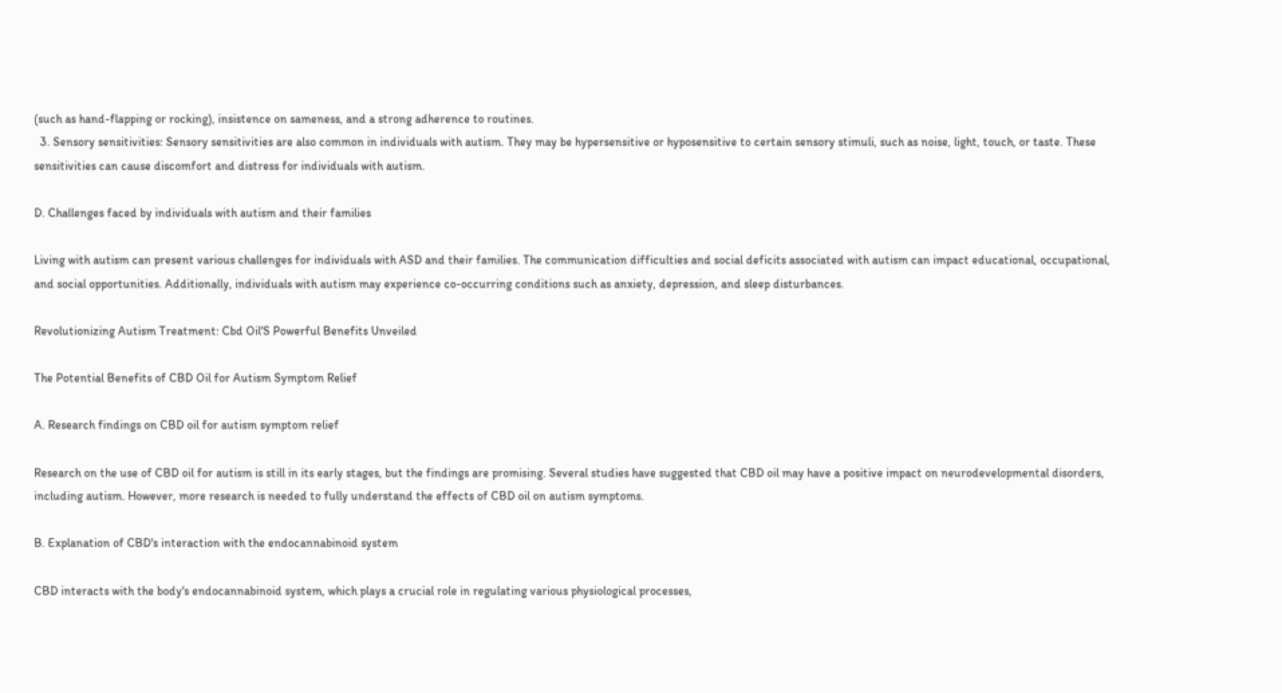(such as hand-flapping or rocking), insistence on sameness, and a strong adherence to routines.
  3. Sensory sensitivities: Sensory sensitivities are also common in individuals with autism. They may be hypersensitive or hyposensitive to certain sensory stimuli, such as noise, light, touch, or taste. These sensitivities can cause discomfort and distress for individuals with autism.

D. Challenges faced by individuals with autism and their families

Living with autism can present various challenges for individuals with ASD and their families. The communication difficulties and social deficits associated with autism can impact educational, occupational, and social opportunities. Additionally, individuals with autism may experience co-occurring conditions such as anxiety, depression, and sleep disturbances.

Revolutionizing Autism Treatment: Cbd Oil'S Powerful Benefits Unveiled

The Potential Benefits of CBD Oil for Autism Symptom Relief

A. Research findings on CBD oil for autism symptom relief

Research on the use of CBD oil for autism is still in its early stages, but the findings are promising. Several studies have suggested that CBD oil may have a positive impact on neurodevelopmental disorders, including autism. However, more research is needed to fully understand the effects of CBD oil on autism symptoms.

B. Explanation of CBD's interaction with the endocannabinoid system

CBD interacts with the body's endocannabinoid system, which plays a crucial role in regulating various physiological processes,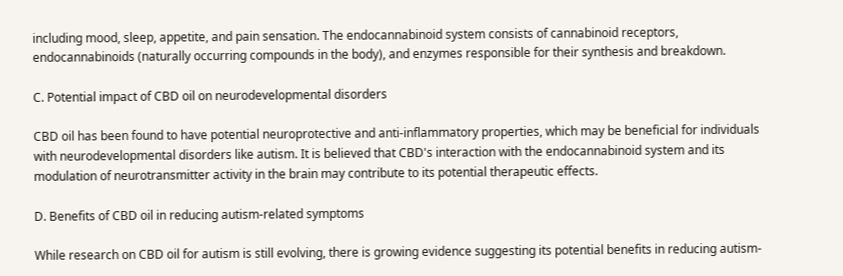including mood, sleep, appetite, and pain sensation. The endocannabinoid system consists of cannabinoid receptors, endocannabinoids (naturally occurring compounds in the body), and enzymes responsible for their synthesis and breakdown.

C. Potential impact of CBD oil on neurodevelopmental disorders

CBD oil has been found to have potential neuroprotective and anti-inflammatory properties, which may be beneficial for individuals with neurodevelopmental disorders like autism. It is believed that CBD's interaction with the endocannabinoid system and its modulation of neurotransmitter activity in the brain may contribute to its potential therapeutic effects.

D. Benefits of CBD oil in reducing autism-related symptoms

While research on CBD oil for autism is still evolving, there is growing evidence suggesting its potential benefits in reducing autism-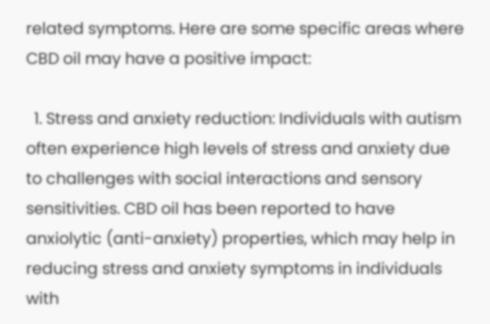related symptoms. Here are some specific areas where CBD oil may have a positive impact:

  1. Stress and anxiety reduction: Individuals with autism often experience high levels of stress and anxiety due to challenges with social interactions and sensory sensitivities. CBD oil has been reported to have anxiolytic (anti-anxiety) properties, which may help in reducing stress and anxiety symptoms in individuals with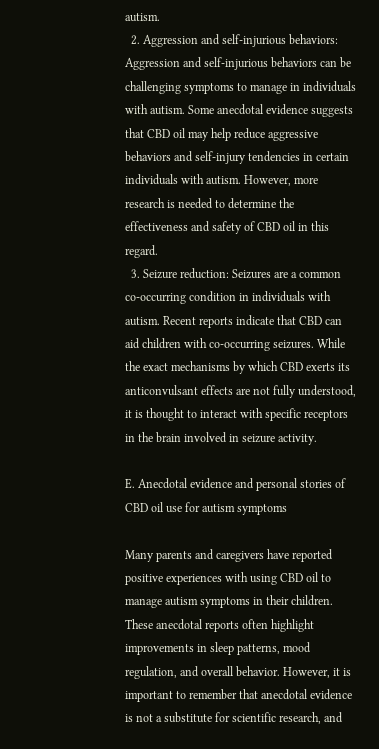autism.
  2. Aggression and self-injurious behaviors: Aggression and self-injurious behaviors can be challenging symptoms to manage in individuals with autism. Some anecdotal evidence suggests that CBD oil may help reduce aggressive behaviors and self-injury tendencies in certain individuals with autism. However, more research is needed to determine the effectiveness and safety of CBD oil in this regard.
  3. Seizure reduction: Seizures are a common co-occurring condition in individuals with autism. Recent reports indicate that CBD can aid children with co-occurring seizures. While the exact mechanisms by which CBD exerts its anticonvulsant effects are not fully understood, it is thought to interact with specific receptors in the brain involved in seizure activity.

E. Anecdotal evidence and personal stories of CBD oil use for autism symptoms

Many parents and caregivers have reported positive experiences with using CBD oil to manage autism symptoms in their children. These anecdotal reports often highlight improvements in sleep patterns, mood regulation, and overall behavior. However, it is important to remember that anecdotal evidence is not a substitute for scientific research, and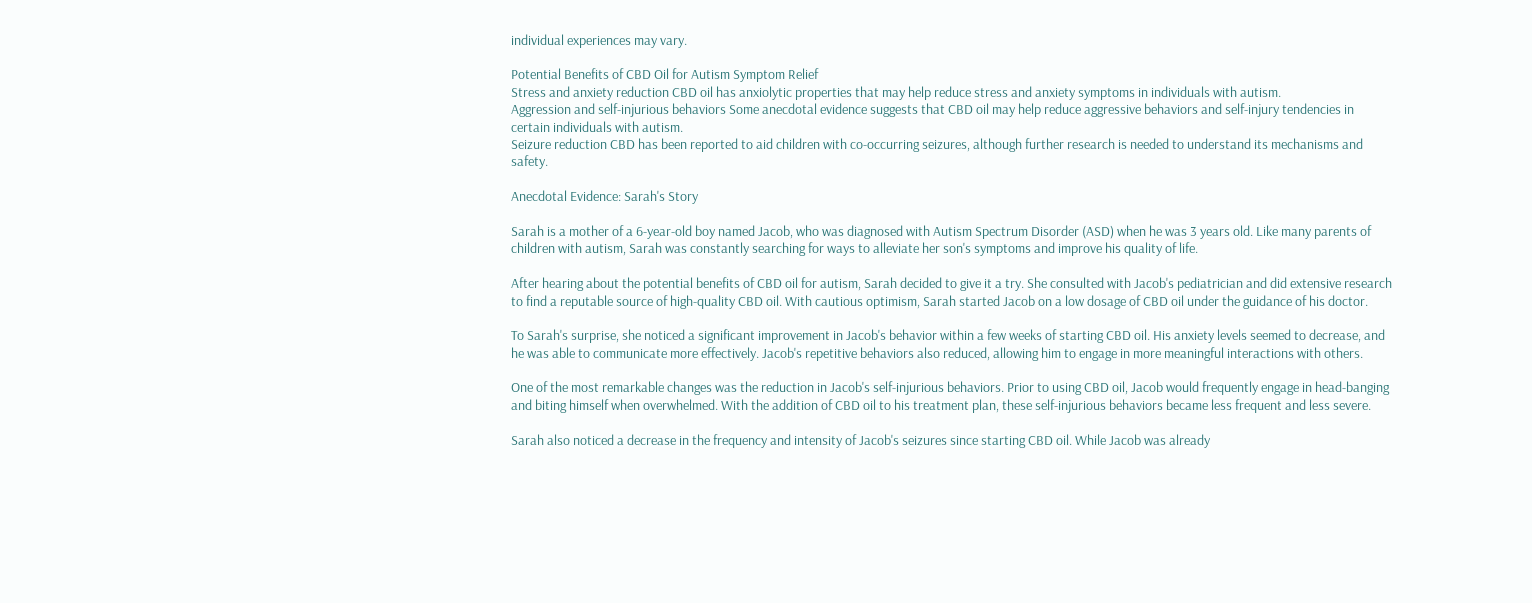individual experiences may vary.

Potential Benefits of CBD Oil for Autism Symptom Relief
Stress and anxiety reduction CBD oil has anxiolytic properties that may help reduce stress and anxiety symptoms in individuals with autism.
Aggression and self-injurious behaviors Some anecdotal evidence suggests that CBD oil may help reduce aggressive behaviors and self-injury tendencies in certain individuals with autism.
Seizure reduction CBD has been reported to aid children with co-occurring seizures, although further research is needed to understand its mechanisms and safety.

Anecdotal Evidence: Sarah's Story

Sarah is a mother of a 6-year-old boy named Jacob, who was diagnosed with Autism Spectrum Disorder (ASD) when he was 3 years old. Like many parents of children with autism, Sarah was constantly searching for ways to alleviate her son's symptoms and improve his quality of life.

After hearing about the potential benefits of CBD oil for autism, Sarah decided to give it a try. She consulted with Jacob's pediatrician and did extensive research to find a reputable source of high-quality CBD oil. With cautious optimism, Sarah started Jacob on a low dosage of CBD oil under the guidance of his doctor.

To Sarah's surprise, she noticed a significant improvement in Jacob's behavior within a few weeks of starting CBD oil. His anxiety levels seemed to decrease, and he was able to communicate more effectively. Jacob's repetitive behaviors also reduced, allowing him to engage in more meaningful interactions with others.

One of the most remarkable changes was the reduction in Jacob's self-injurious behaviors. Prior to using CBD oil, Jacob would frequently engage in head-banging and biting himself when overwhelmed. With the addition of CBD oil to his treatment plan, these self-injurious behaviors became less frequent and less severe.

Sarah also noticed a decrease in the frequency and intensity of Jacob's seizures since starting CBD oil. While Jacob was already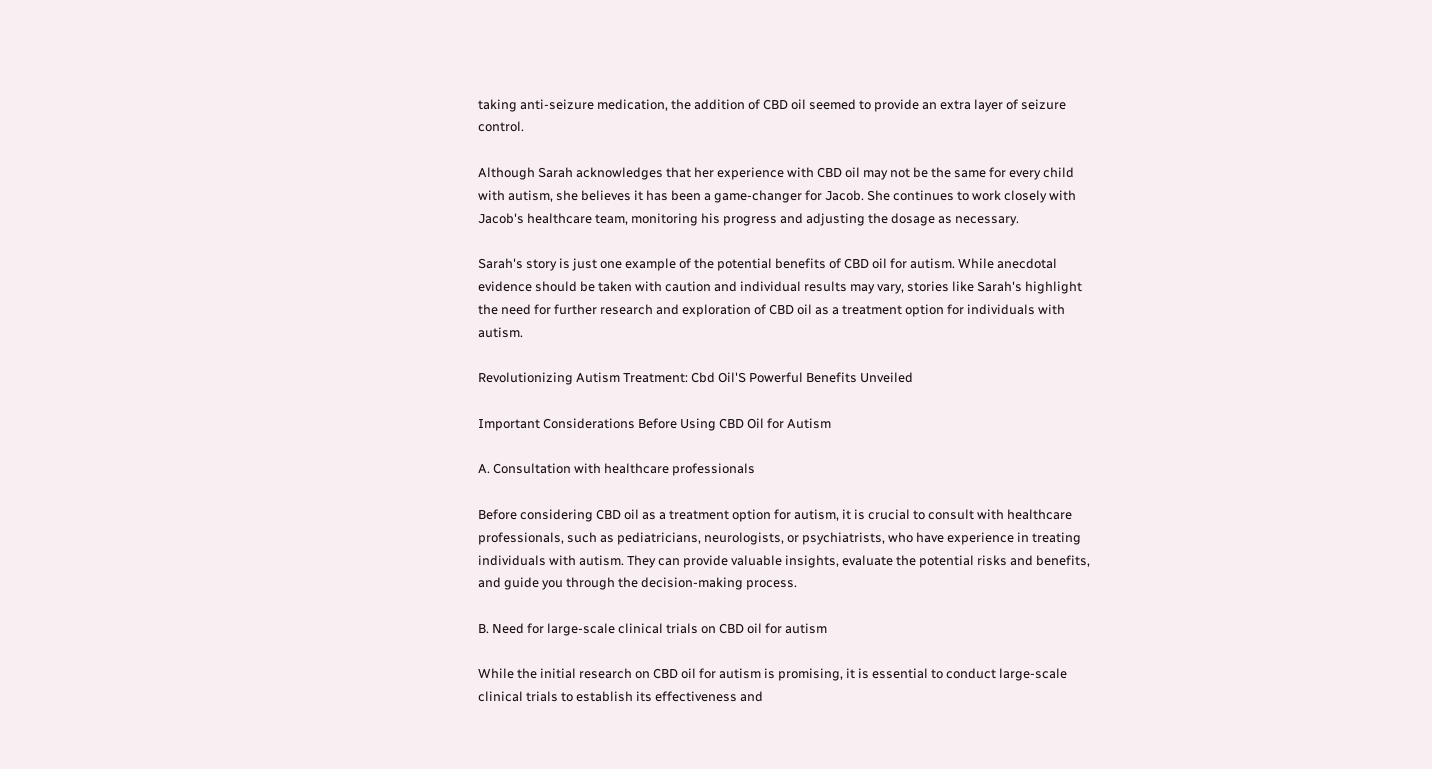taking anti-seizure medication, the addition of CBD oil seemed to provide an extra layer of seizure control.

Although Sarah acknowledges that her experience with CBD oil may not be the same for every child with autism, she believes it has been a game-changer for Jacob. She continues to work closely with Jacob's healthcare team, monitoring his progress and adjusting the dosage as necessary.

Sarah's story is just one example of the potential benefits of CBD oil for autism. While anecdotal evidence should be taken with caution and individual results may vary, stories like Sarah's highlight the need for further research and exploration of CBD oil as a treatment option for individuals with autism.

Revolutionizing Autism Treatment: Cbd Oil'S Powerful Benefits Unveiled

Important Considerations Before Using CBD Oil for Autism

A. Consultation with healthcare professionals

Before considering CBD oil as a treatment option for autism, it is crucial to consult with healthcare professionals, such as pediatricians, neurologists, or psychiatrists, who have experience in treating individuals with autism. They can provide valuable insights, evaluate the potential risks and benefits, and guide you through the decision-making process.

B. Need for large-scale clinical trials on CBD oil for autism

While the initial research on CBD oil for autism is promising, it is essential to conduct large-scale clinical trials to establish its effectiveness and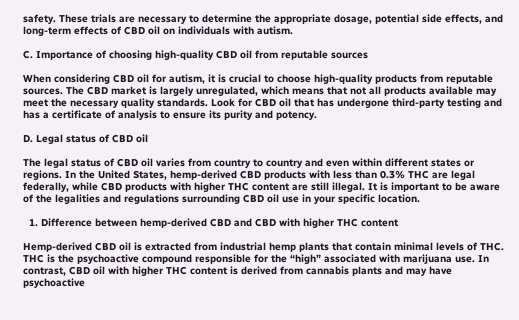safety. These trials are necessary to determine the appropriate dosage, potential side effects, and long-term effects of CBD oil on individuals with autism.

C. Importance of choosing high-quality CBD oil from reputable sources

When considering CBD oil for autism, it is crucial to choose high-quality products from reputable sources. The CBD market is largely unregulated, which means that not all products available may meet the necessary quality standards. Look for CBD oil that has undergone third-party testing and has a certificate of analysis to ensure its purity and potency.

D. Legal status of CBD oil

The legal status of CBD oil varies from country to country and even within different states or regions. In the United States, hemp-derived CBD products with less than 0.3% THC are legal federally, while CBD products with higher THC content are still illegal. It is important to be aware of the legalities and regulations surrounding CBD oil use in your specific location.

  1. Difference between hemp-derived CBD and CBD with higher THC content

Hemp-derived CBD oil is extracted from industrial hemp plants that contain minimal levels of THC. THC is the psychoactive compound responsible for the “high” associated with marijuana use. In contrast, CBD oil with higher THC content is derived from cannabis plants and may have psychoactive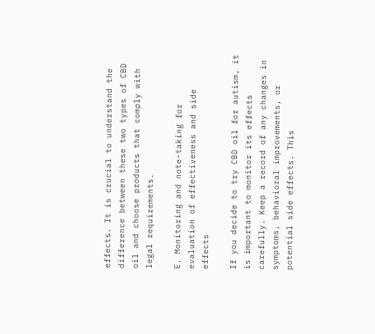effects. It is crucial to understand the difference between these two types of CBD oil and choose products that comply with legal requirements.

E. Monitoring and note-taking for evaluation of effectiveness and side effects

If you decide to try CBD oil for autism, it is important to monitor its effects carefully. Keep a record of any changes in symptoms, behavioral improvements, or potential side effects. This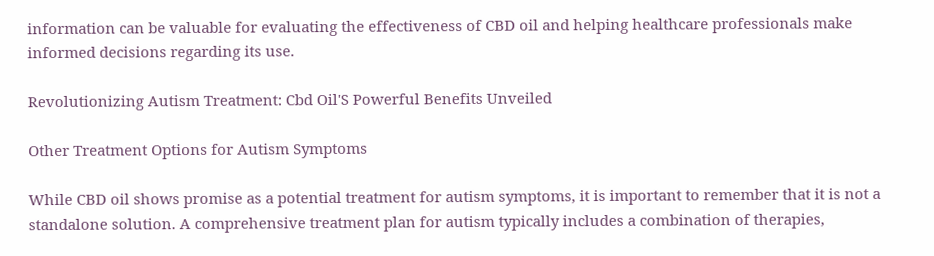information can be valuable for evaluating the effectiveness of CBD oil and helping healthcare professionals make informed decisions regarding its use.

Revolutionizing Autism Treatment: Cbd Oil'S Powerful Benefits Unveiled

Other Treatment Options for Autism Symptoms

While CBD oil shows promise as a potential treatment for autism symptoms, it is important to remember that it is not a standalone solution. A comprehensive treatment plan for autism typically includes a combination of therapies,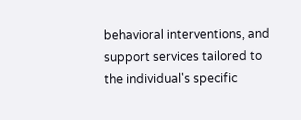behavioral interventions, and support services tailored to the individual's specific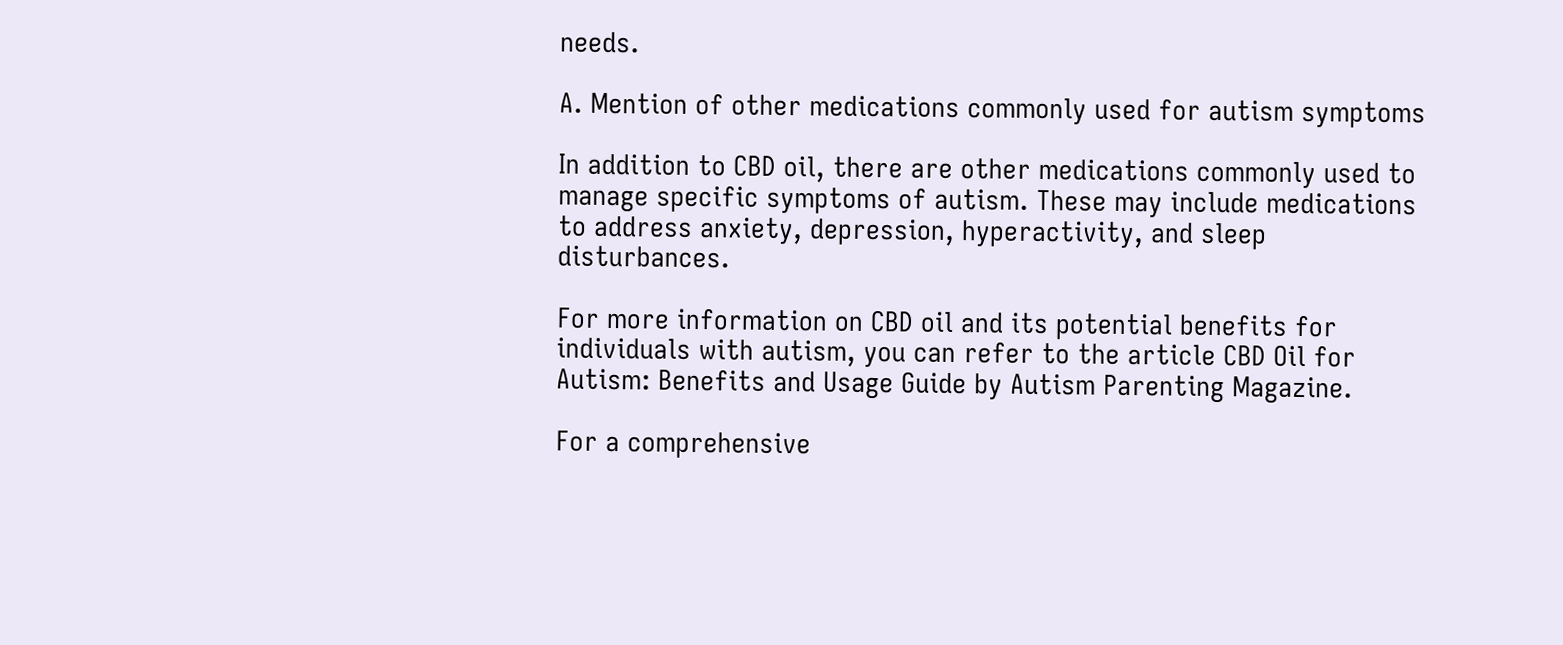needs.

A. Mention of other medications commonly used for autism symptoms

In addition to CBD oil, there are other medications commonly used to manage specific symptoms of autism. These may include medications to address anxiety, depression, hyperactivity, and sleep disturbances.

For more information on CBD oil and its potential benefits for individuals with autism, you can refer to the article CBD Oil for Autism: Benefits and Usage Guide by Autism Parenting Magazine.

For a comprehensive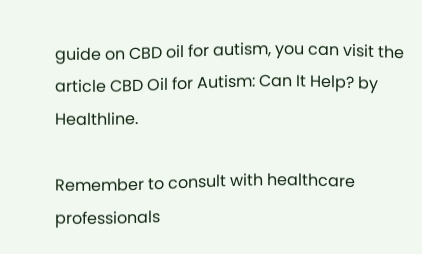guide on CBD oil for autism, you can visit the article CBD Oil for Autism: Can It Help? by Healthline.

Remember to consult with healthcare professionals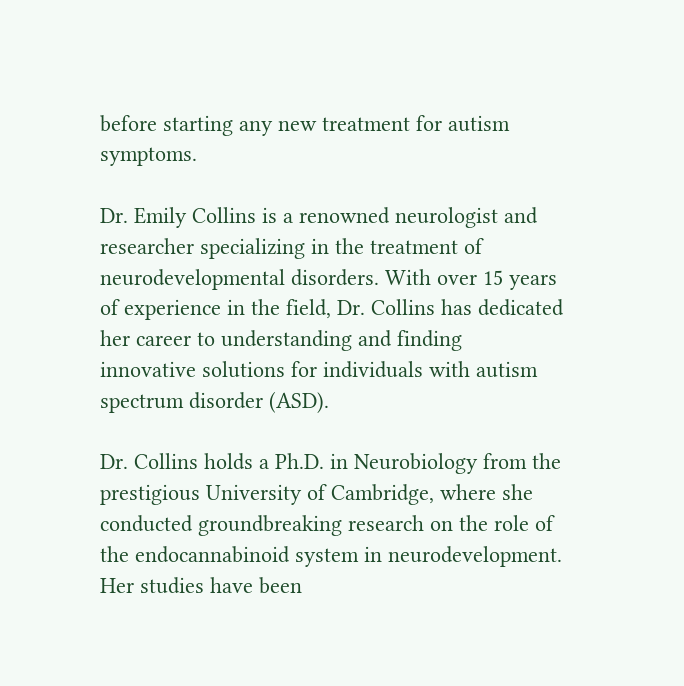before starting any new treatment for autism symptoms.

Dr. Emily Collins is a renowned neurologist and researcher specializing in the treatment of neurodevelopmental disorders. With over 15 years of experience in the field, Dr. Collins has dedicated her career to understanding and finding innovative solutions for individuals with autism spectrum disorder (ASD).

Dr. Collins holds a Ph.D. in Neurobiology from the prestigious University of Cambridge, where she conducted groundbreaking research on the role of the endocannabinoid system in neurodevelopment. Her studies have been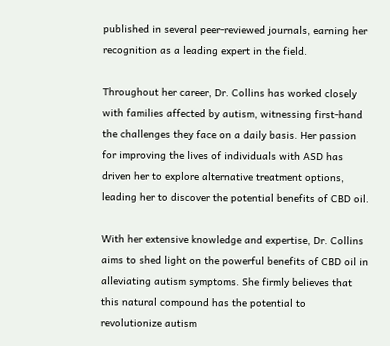published in several peer-reviewed journals, earning her recognition as a leading expert in the field.

Throughout her career, Dr. Collins has worked closely with families affected by autism, witnessing first-hand the challenges they face on a daily basis. Her passion for improving the lives of individuals with ASD has driven her to explore alternative treatment options, leading her to discover the potential benefits of CBD oil.

With her extensive knowledge and expertise, Dr. Collins aims to shed light on the powerful benefits of CBD oil in alleviating autism symptoms. She firmly believes that this natural compound has the potential to revolutionize autism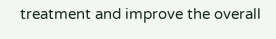treatment and improve the overall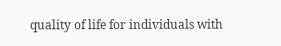quality of life for individuals with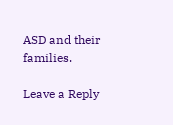ASD and their families.

Leave a Reply